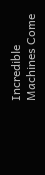Incredible Machines Come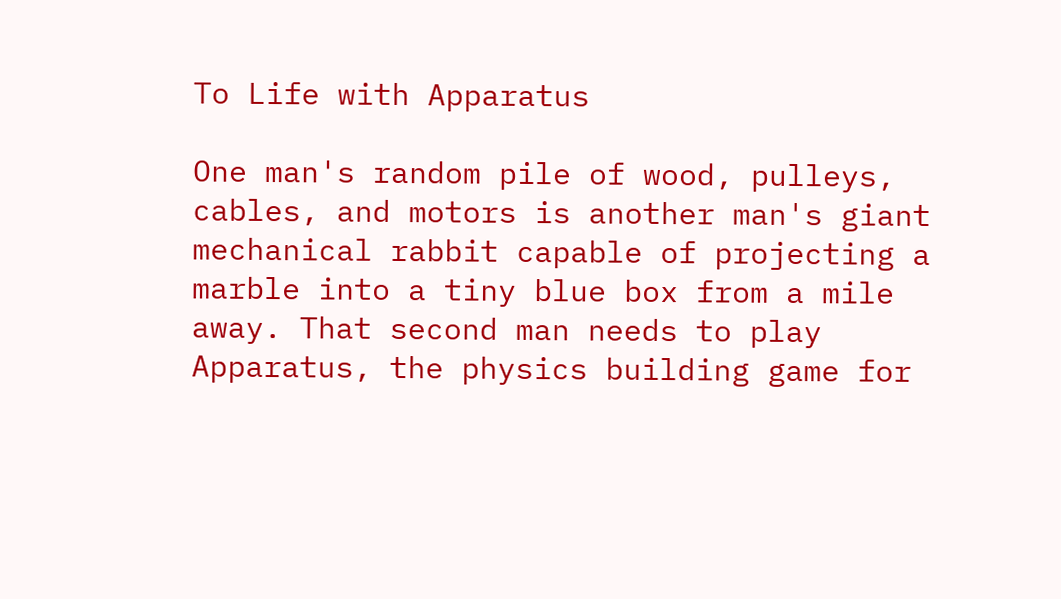To Life with Apparatus

One man's random pile of wood, pulleys, cables, and motors is another man's giant mechanical rabbit capable of projecting a marble into a tiny blue box from a mile away. That second man needs to play Apparatus, the physics building game for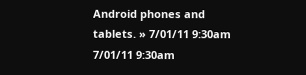Android phones and tablets. » 7/01/11 9:30am 7/01/11 9:30am